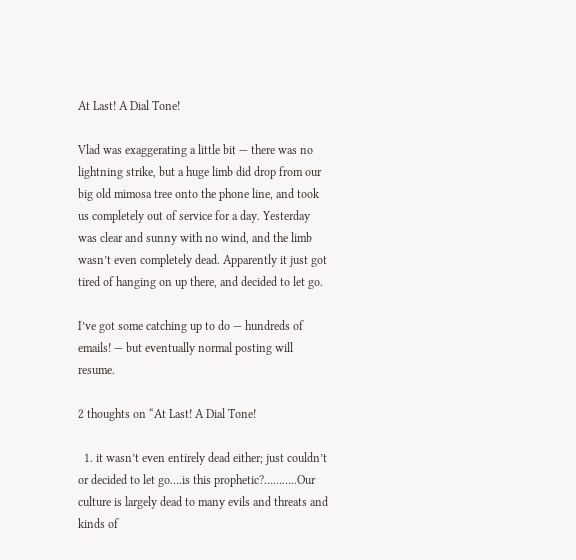At Last! A Dial Tone!

Vlad was exaggerating a little bit — there was no lightning strike, but a huge limb did drop from our big old mimosa tree onto the phone line, and took us completely out of service for a day. Yesterday was clear and sunny with no wind, and the limb wasn’t even completely dead. Apparently it just got tired of hanging on up there, and decided to let go.

I’ve got some catching up to do — hundreds of emails! — but eventually normal posting will resume.

2 thoughts on “At Last! A Dial Tone!

  1. it wasn’t even entirely dead either; just couldn’t or decided to let go….is this prophetic?………..Our culture is largely dead to many evils and threats and kinds of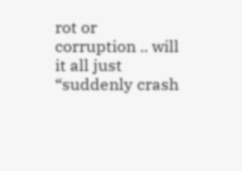rot or corruption .. will it all just “suddenly crash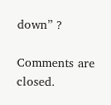down” ?

Comments are closed.